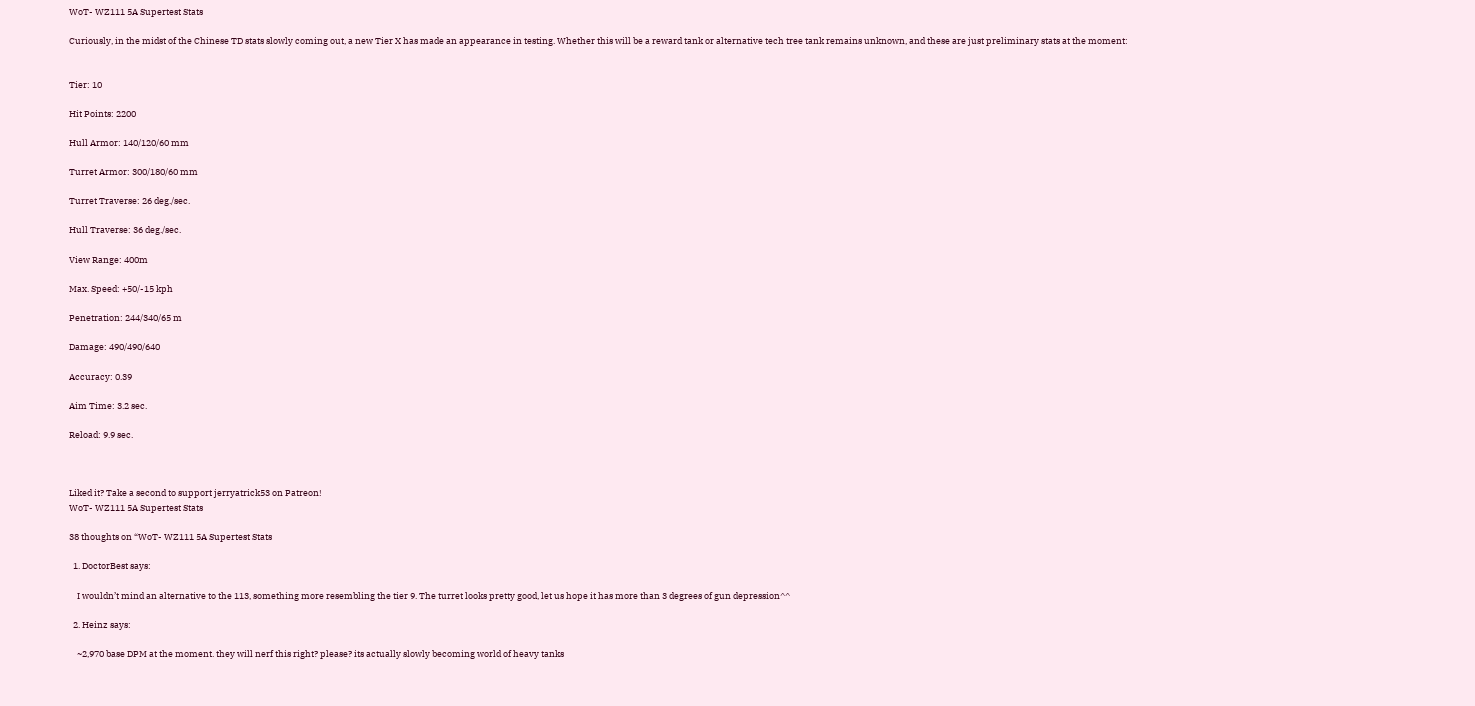WoT- WZ111 5A Supertest Stats

Curiously, in the midst of the Chinese TD stats slowly coming out, a new Tier X has made an appearance in testing. Whether this will be a reward tank or alternative tech tree tank remains unknown, and these are just preliminary stats at the moment:


Tier: 10

Hit Points: 2200

Hull Armor: 140/120/60 mm

Turret Armor: 300/180/60 mm

Turret Traverse: 26 deg./sec.

Hull Traverse: 36 deg./sec.

View Range: 400m

Max. Speed: +50/-15 kph

Penetration: 244/340/65 m

Damage: 490/490/640

Accuracy: 0.39

Aim Time: 3.2 sec.

Reload: 9.9 sec.



Liked it? Take a second to support jerryatrick53 on Patreon!
WoT- WZ111 5A Supertest Stats

38 thoughts on “WoT- WZ111 5A Supertest Stats

  1. DoctorBest says:

    I wouldn’t mind an alternative to the 113, something more resembling the tier 9. The turret looks pretty good, let us hope it has more than 3 degrees of gun depression^^

  2. Heinz says:

    ~2,970 base DPM at the moment. they will nerf this right? please? its actually slowly becoming world of heavy tanks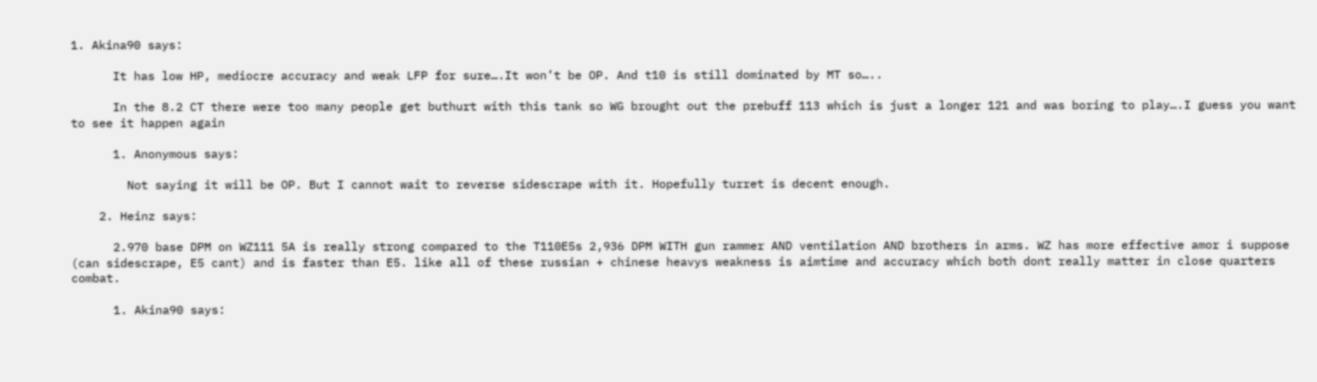1. Akina90 says:

      It has low HP, mediocre accuracy and weak LFP for sure….It won’t be OP. And t10 is still dominated by MT so…..

      In the 8.2 CT there were too many people get buthurt with this tank so WG brought out the prebuff 113 which is just a longer 121 and was boring to play….I guess you want to see it happen again

      1. Anonymous says:

        Not saying it will be OP. But I cannot wait to reverse sidescrape with it. Hopefully turret is decent enough.

    2. Heinz says:

      2.970 base DPM on WZ111 5A is really strong compared to the T110E5s 2,936 DPM WITH gun rammer AND ventilation AND brothers in arms. WZ has more effective amor i suppose (can sidescrape, E5 cant) and is faster than E5. like all of these russian + chinese heavys weakness is aimtime and accuracy which both dont really matter in close quarters combat.

      1. Akina90 says: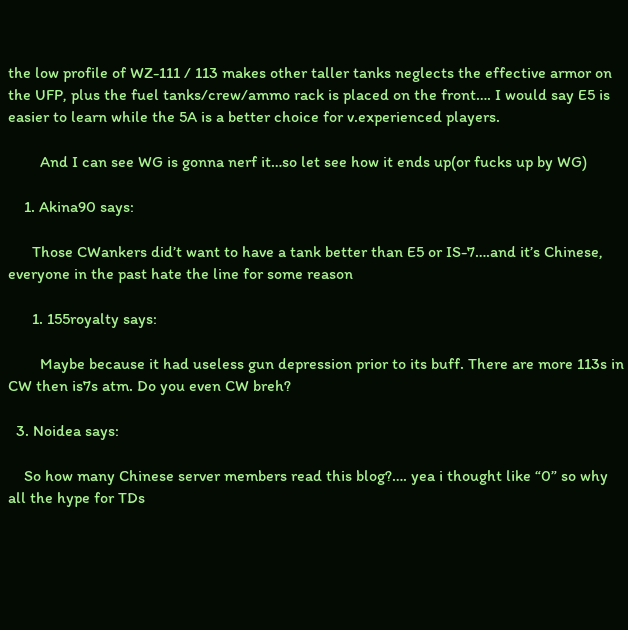the low profile of WZ-111 / 113 makes other taller tanks neglects the effective armor on the UFP, plus the fuel tanks/crew/ammo rack is placed on the front…. I would say E5 is easier to learn while the 5A is a better choice for v.experienced players.

        And I can see WG is gonna nerf it…so let see how it ends up(or fucks up by WG)

    1. Akina90 says:

      Those CWankers did’t want to have a tank better than E5 or IS-7….and it’s Chinese, everyone in the past hate the line for some reason

      1. 155royalty says:

        Maybe because it had useless gun depression prior to its buff. There are more 113s in CW then is7s atm. Do you even CW breh?

  3. Noidea says:

    So how many Chinese server members read this blog?…. yea i thought like “0” so why all the hype for TDs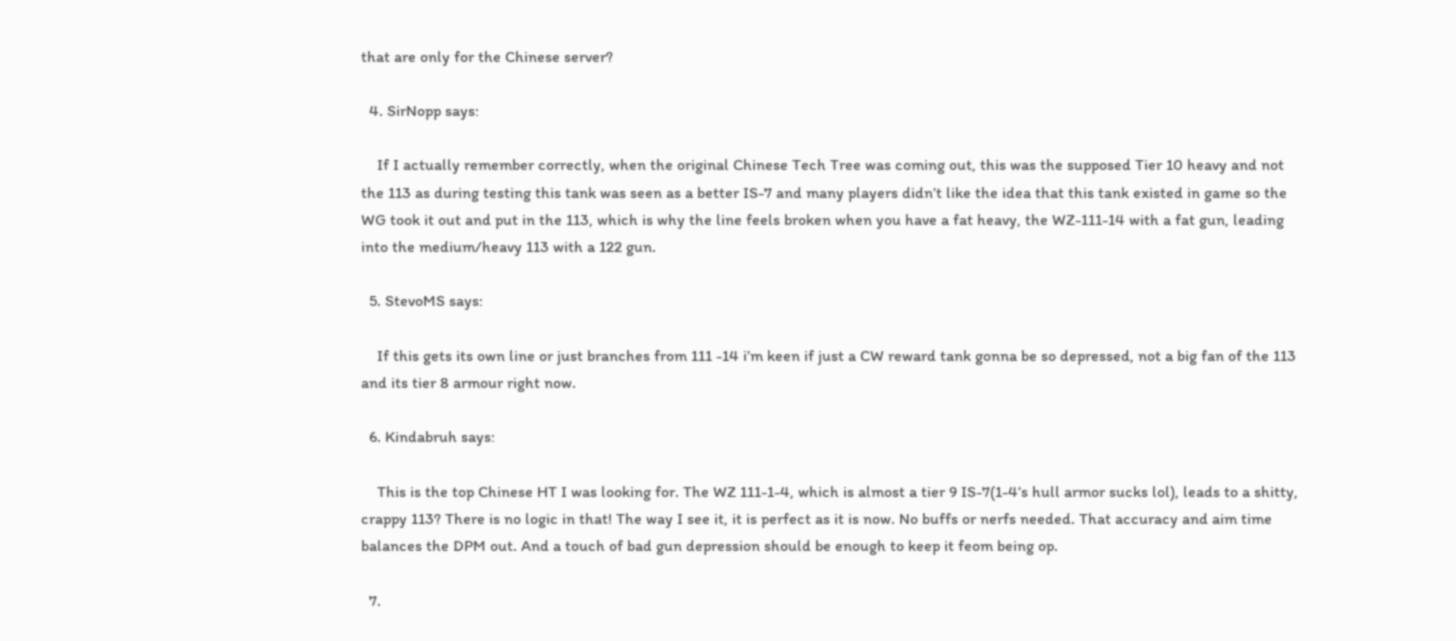that are only for the Chinese server?

  4. SirNopp says:

    If I actually remember correctly, when the original Chinese Tech Tree was coming out, this was the supposed Tier 10 heavy and not the 113 as during testing this tank was seen as a better IS-7 and many players didn’t like the idea that this tank existed in game so the WG took it out and put in the 113, which is why the line feels broken when you have a fat heavy, the WZ-111-14 with a fat gun, leading into the medium/heavy 113 with a 122 gun.

  5. StevoMS says:

    If this gets its own line or just branches from 111 -14 i’m keen if just a CW reward tank gonna be so depressed, not a big fan of the 113 and its tier 8 armour right now.

  6. Kindabruh says:

    This is the top Chinese HT I was looking for. The WZ 111-1-4, which is almost a tier 9 IS-7(1-4’s hull armor sucks lol), leads to a shitty, crappy 113? There is no logic in that! The way I see it, it is perfect as it is now. No buffs or nerfs needed. That accuracy and aim time balances the DPM out. And a touch of bad gun depression should be enough to keep it feom being op.

  7.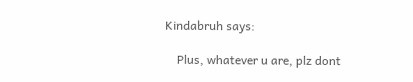Kindabruh says:

    Plus, whatever u are, plz dont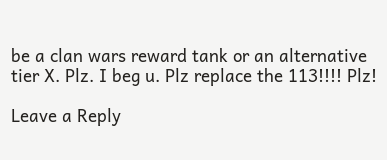be a clan wars reward tank or an alternative tier X. Plz. I beg u. Plz replace the 113!!!! Plz!

Leave a Reply